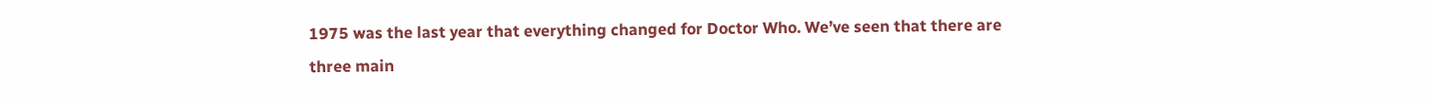1975 was the last year that everything changed for Doctor Who. We’ve seen that there are three main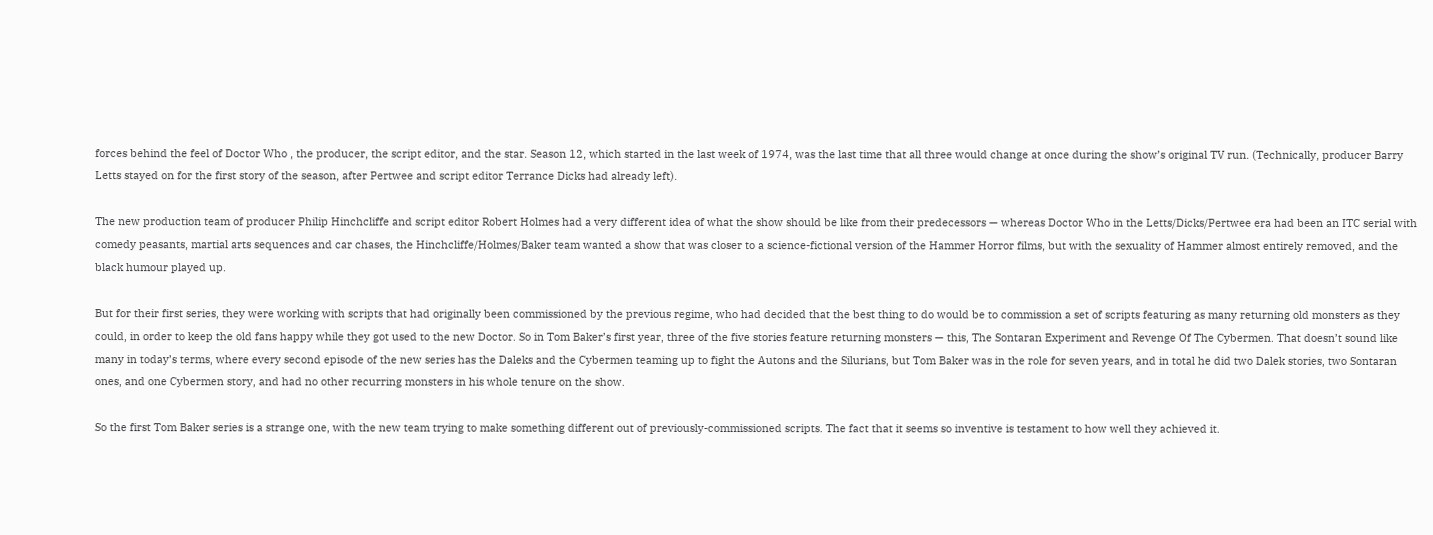forces behind the feel of Doctor Who , the producer, the script editor, and the star. Season 12, which started in the last week of 1974, was the last time that all three would change at once during the show’s original TV run. (Technically, producer Barry Letts stayed on for the first story of the season, after Pertwee and script editor Terrance Dicks had already left).

The new production team of producer Philip Hinchcliffe and script editor Robert Holmes had a very different idea of what the show should be like from their predecessors — whereas Doctor Who in the Letts/Dicks/Pertwee era had been an ITC serial with comedy peasants, martial arts sequences and car chases, the Hinchcliffe/Holmes/Baker team wanted a show that was closer to a science-fictional version of the Hammer Horror films, but with the sexuality of Hammer almost entirely removed, and the black humour played up.

But for their first series, they were working with scripts that had originally been commissioned by the previous regime, who had decided that the best thing to do would be to commission a set of scripts featuring as many returning old monsters as they could, in order to keep the old fans happy while they got used to the new Doctor. So in Tom Baker’s first year, three of the five stories feature returning monsters — this, The Sontaran Experiment and Revenge Of The Cybermen. That doesn’t sound like many in today’s terms, where every second episode of the new series has the Daleks and the Cybermen teaming up to fight the Autons and the Silurians, but Tom Baker was in the role for seven years, and in total he did two Dalek stories, two Sontaran ones, and one Cybermen story, and had no other recurring monsters in his whole tenure on the show.

So the first Tom Baker series is a strange one, with the new team trying to make something different out of previously-commissioned scripts. The fact that it seems so inventive is testament to how well they achieved it.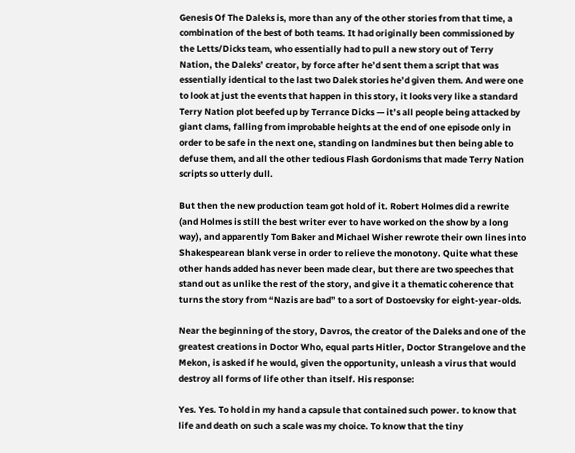Genesis Of The Daleks is, more than any of the other stories from that time, a combination of the best of both teams. It had originally been commissioned by the Letts/Dicks team, who essentially had to pull a new story out of Terry Nation, the Daleks’ creator, by force after he’d sent them a script that was essentially identical to the last two Dalek stories he’d given them. And were one to look at just the events that happen in this story, it looks very like a standard Terry Nation plot beefed up by Terrance Dicks — it’s all people being attacked by giant clams, falling from improbable heights at the end of one episode only in order to be safe in the next one, standing on landmines but then being able to defuse them, and all the other tedious Flash Gordonisms that made Terry Nation scripts so utterly dull.

But then the new production team got hold of it. Robert Holmes did a rewrite (and Holmes is still the best writer ever to have worked on the show by a long way), and apparently Tom Baker and Michael Wisher rewrote their own lines into Shakespearean blank verse in order to relieve the monotony. Quite what these other hands added has never been made clear, but there are two speeches that stand out as unlike the rest of the story, and give it a thematic coherence that turns the story from “Nazis are bad” to a sort of Dostoevsky for eight-year-olds.

Near the beginning of the story, Davros, the creator of the Daleks and one of the greatest creations in Doctor Who, equal parts Hitler, Doctor Strangelove and the Mekon, is asked if he would, given the opportunity, unleash a virus that would destroy all forms of life other than itself. His response:

Yes. Yes. To hold in my hand a capsule that contained such power. to know that life and death on such a scale was my choice. To know that the tiny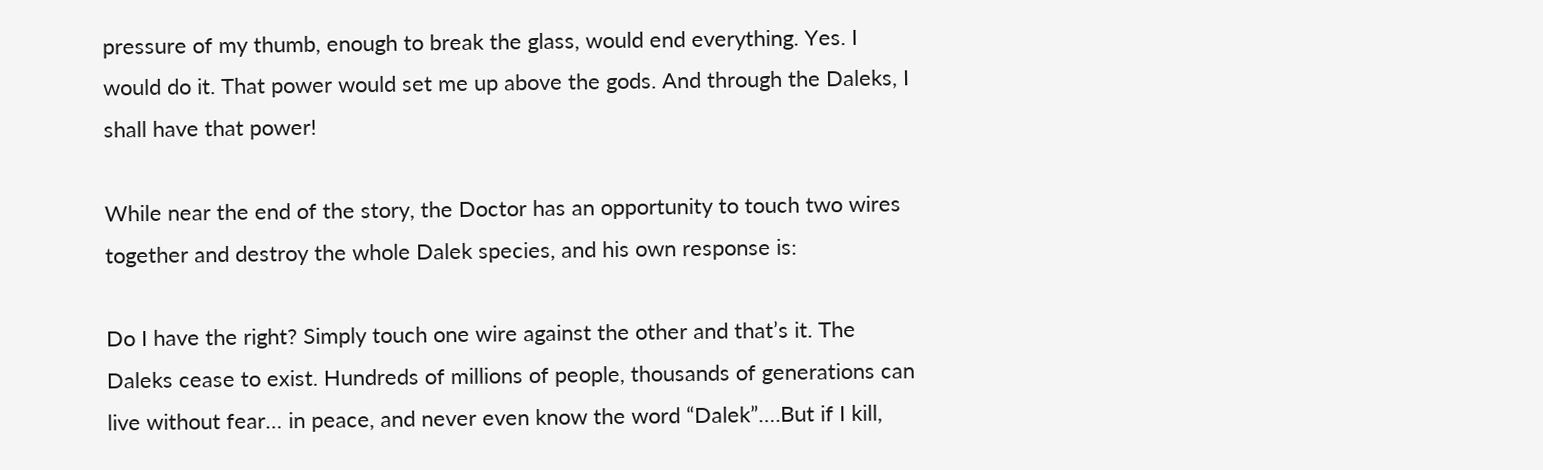pressure of my thumb, enough to break the glass, would end everything. Yes. I would do it. That power would set me up above the gods. And through the Daleks, I shall have that power!

While near the end of the story, the Doctor has an opportunity to touch two wires together and destroy the whole Dalek species, and his own response is:

Do I have the right? Simply touch one wire against the other and that’s it. The Daleks cease to exist. Hundreds of millions of people, thousands of generations can live without fear… in peace, and never even know the word “Dalek”….But if I kill,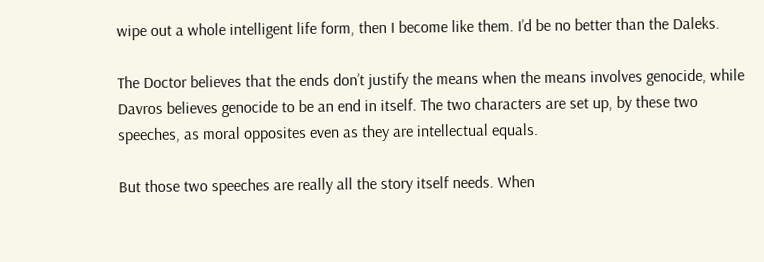wipe out a whole intelligent life form, then I become like them. I’d be no better than the Daleks.

The Doctor believes that the ends don’t justify the means when the means involves genocide, while Davros believes genocide to be an end in itself. The two characters are set up, by these two speeches, as moral opposites even as they are intellectual equals.

But those two speeches are really all the story itself needs. When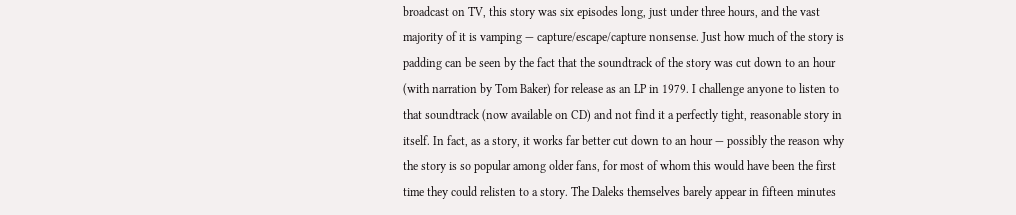broadcast on TV, this story was six episodes long, just under three hours, and the vast majority of it is vamping — capture/escape/capture nonsense. Just how much of the story is padding can be seen by the fact that the soundtrack of the story was cut down to an hour (with narration by Tom Baker) for release as an LP in 1979. I challenge anyone to listen to that soundtrack (now available on CD) and not find it a perfectly tight, reasonable story in itself. In fact, as a story, it works far better cut down to an hour — possibly the reason why the story is so popular among older fans, for most of whom this would have been the first time they could relisten to a story. The Daleks themselves barely appear in fifteen minutes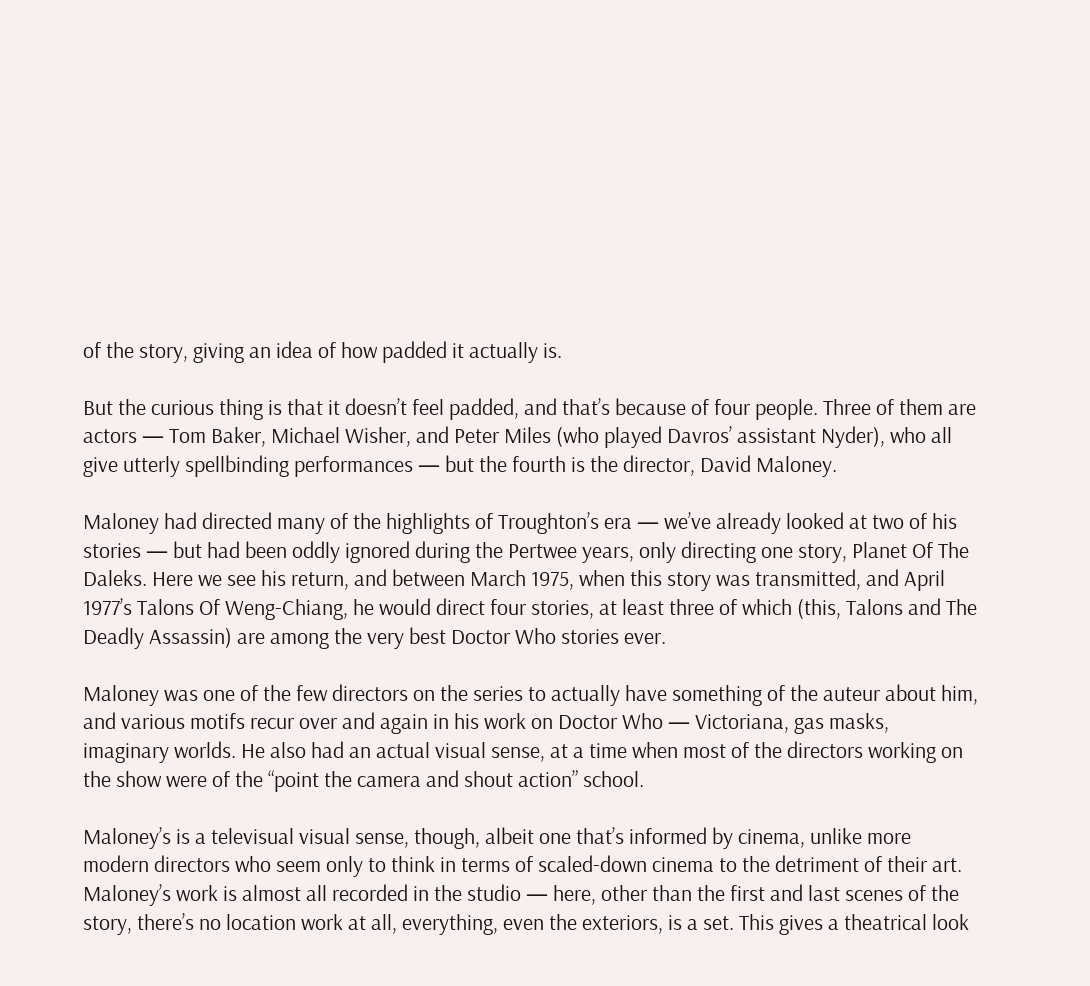of the story, giving an idea of how padded it actually is.

But the curious thing is that it doesn’t feel padded, and that’s because of four people. Three of them are actors — Tom Baker, Michael Wisher, and Peter Miles (who played Davros’ assistant Nyder), who all give utterly spellbinding performances — but the fourth is the director, David Maloney.

Maloney had directed many of the highlights of Troughton’s era — we’ve already looked at two of his stories — but had been oddly ignored during the Pertwee years, only directing one story, Planet Of The Daleks. Here we see his return, and between March 1975, when this story was transmitted, and April 1977’s Talons Of Weng-Chiang, he would direct four stories, at least three of which (this, Talons and The Deadly Assassin) are among the very best Doctor Who stories ever.

Maloney was one of the few directors on the series to actually have something of the auteur about him, and various motifs recur over and again in his work on Doctor Who — Victoriana, gas masks, imaginary worlds. He also had an actual visual sense, at a time when most of the directors working on the show were of the “point the camera and shout action” school.

Maloney’s is a televisual visual sense, though, albeit one that’s informed by cinema, unlike more modern directors who seem only to think in terms of scaled-down cinema to the detriment of their art. Maloney’s work is almost all recorded in the studio — here, other than the first and last scenes of the story, there’s no location work at all, everything, even the exteriors, is a set. This gives a theatrical look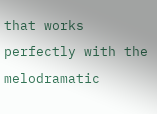that works perfectly with the melodramatic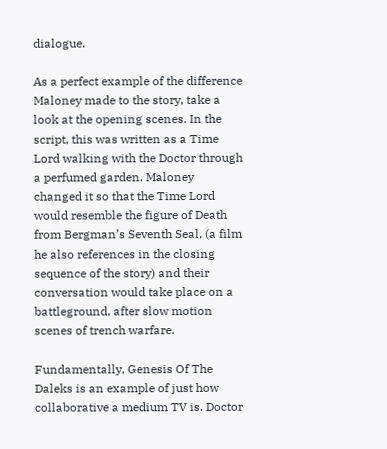dialogue.

As a perfect example of the difference Maloney made to the story, take a look at the opening scenes. In the script, this was written as a Time Lord walking with the Doctor through a perfumed garden. Maloney changed it so that the Time Lord would resemble the figure of Death from Bergman’s Seventh Seal, (a film he also references in the closing sequence of the story) and their conversation would take place on a battleground, after slow motion scenes of trench warfare.

Fundamentally, Genesis Of The Daleks is an example of just how collaborative a medium TV is. Doctor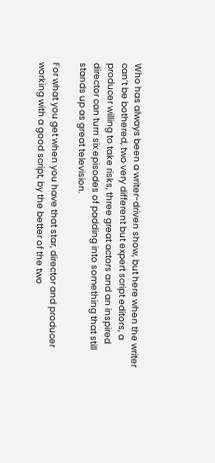Who has always been a writer-driven show, but here when the writer can’t be bothered, two very different but expert script editors, a producer willing to take risks, three great actors and an inspired director can turn six episodes of padding into something that still stands up as great television.

For what you get when you have that star, director and producer working with a good script, by the better of the two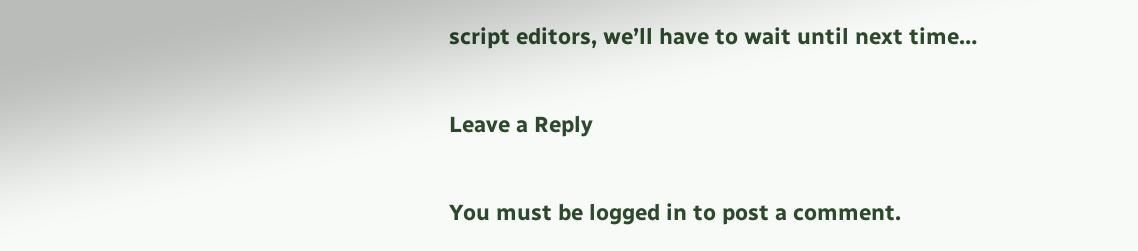script editors, we’ll have to wait until next time…

Leave a Reply

You must be logged in to post a comment.